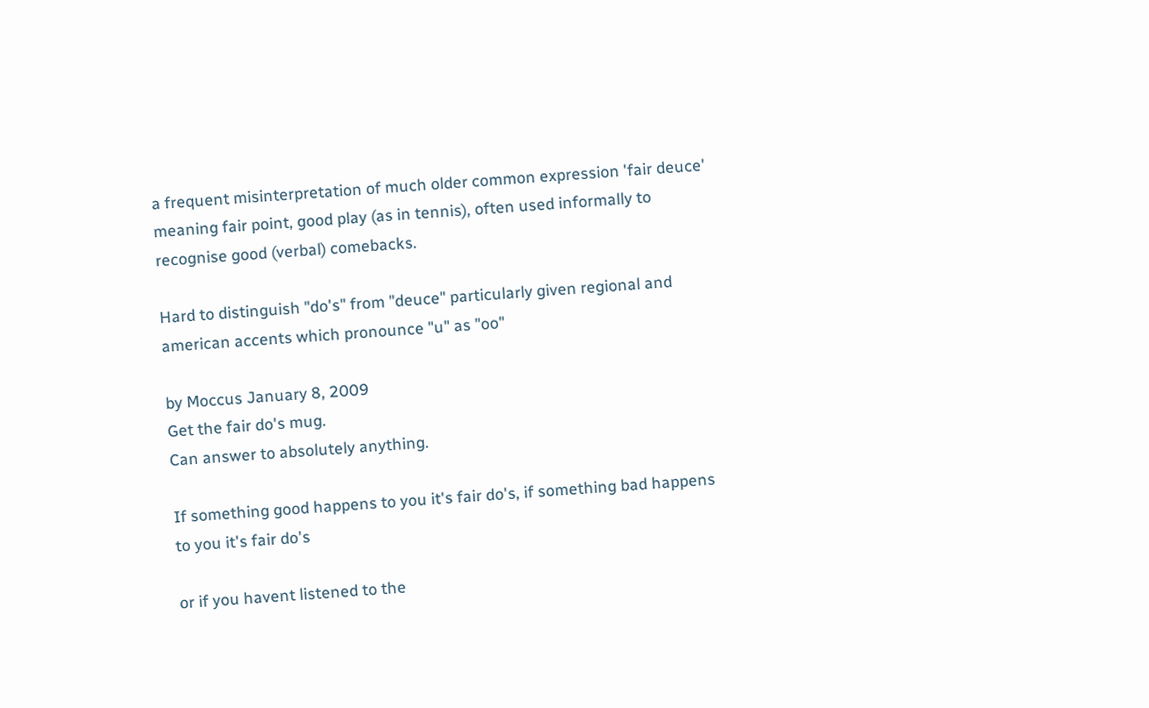a frequent misinterpretation of much older common expression 'fair deuce' meaning fair point, good play (as in tennis), often used informally to recognise good (verbal) comebacks.

Hard to distinguish "do's" from "deuce" particularly given regional and american accents which pronounce "u" as "oo"

by Moccus January 8, 2009
Get the fair do's mug.
Can answer to absolutely anything.

If something good happens to you it's fair do's, if something bad happens to you it's fair do's

or if you havent listened to the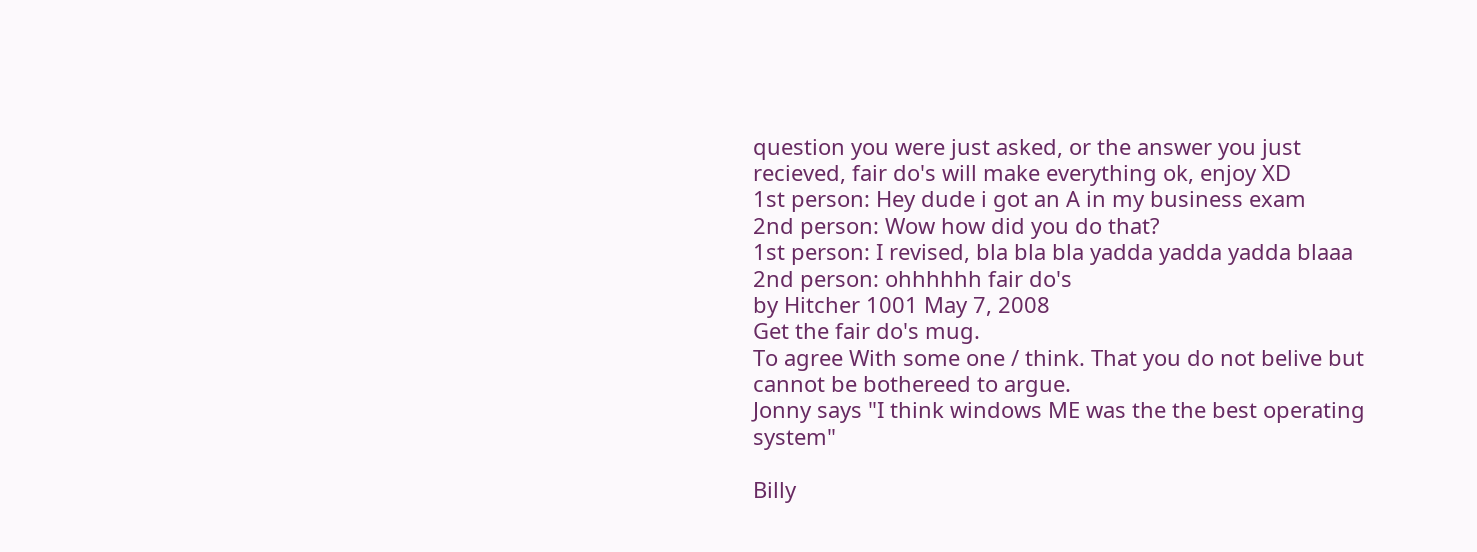question you were just asked, or the answer you just recieved, fair do's will make everything ok, enjoy XD
1st person: Hey dude i got an A in my business exam
2nd person: Wow how did you do that?
1st person: I revised, bla bla bla yadda yadda yadda blaaa
2nd person: ohhhhhh fair do's
by Hitcher 1001 May 7, 2008
Get the fair do's mug.
To agree With some one / think. That you do not belive but cannot be bothereed to argue.
Jonny says "I think windows ME was the the best operating system"

Billy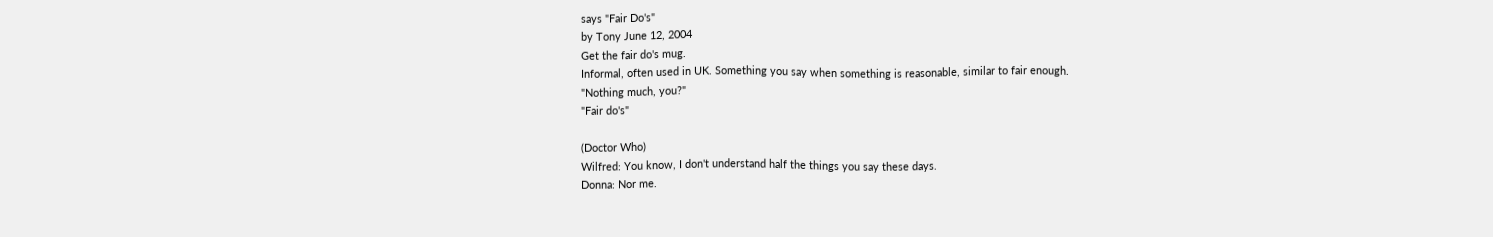says "Fair Do's"
by Tony June 12, 2004
Get the fair do's mug.
Informal, often used in UK. Something you say when something is reasonable, similar to fair enough.
"Nothing much, you?"
"Fair do's"

(Doctor Who)
Wilfred: You know, I don't understand half the things you say these days.
Donna: Nor me.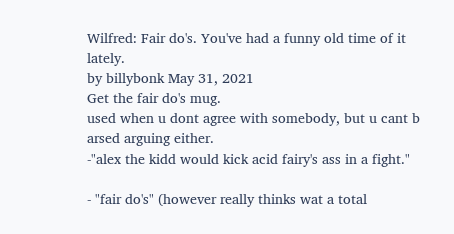Wilfred: Fair do's. You've had a funny old time of it lately.
by billybonk May 31, 2021
Get the fair do's mug.
used when u dont agree with somebody, but u cant b arsed arguing either.
-"alex the kidd would kick acid fairy's ass in a fight."

- "fair do's" (however really thinks wat a total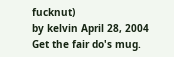fucknut)
by kelvin April 28, 2004
Get the fair do's mug.